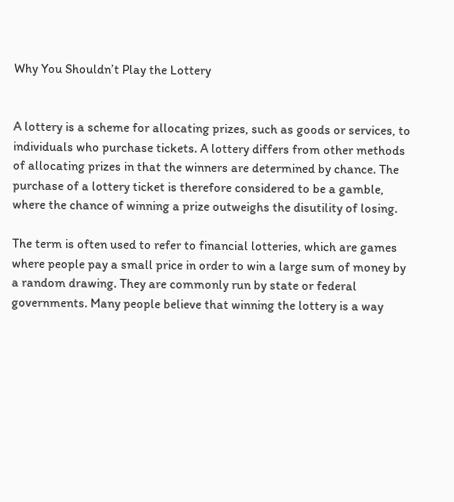Why You Shouldn’t Play the Lottery


A lottery is a scheme for allocating prizes, such as goods or services, to individuals who purchase tickets. A lottery differs from other methods of allocating prizes in that the winners are determined by chance. The purchase of a lottery ticket is therefore considered to be a gamble, where the chance of winning a prize outweighs the disutility of losing.

The term is often used to refer to financial lotteries, which are games where people pay a small price in order to win a large sum of money by a random drawing. They are commonly run by state or federal governments. Many people believe that winning the lottery is a way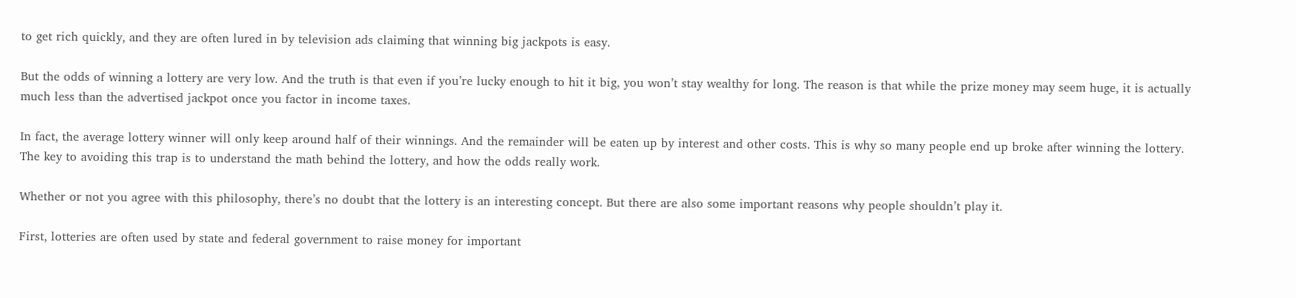to get rich quickly, and they are often lured in by television ads claiming that winning big jackpots is easy.

But the odds of winning a lottery are very low. And the truth is that even if you’re lucky enough to hit it big, you won’t stay wealthy for long. The reason is that while the prize money may seem huge, it is actually much less than the advertised jackpot once you factor in income taxes.

In fact, the average lottery winner will only keep around half of their winnings. And the remainder will be eaten up by interest and other costs. This is why so many people end up broke after winning the lottery. The key to avoiding this trap is to understand the math behind the lottery, and how the odds really work.

Whether or not you agree with this philosophy, there’s no doubt that the lottery is an interesting concept. But there are also some important reasons why people shouldn’t play it.

First, lotteries are often used by state and federal government to raise money for important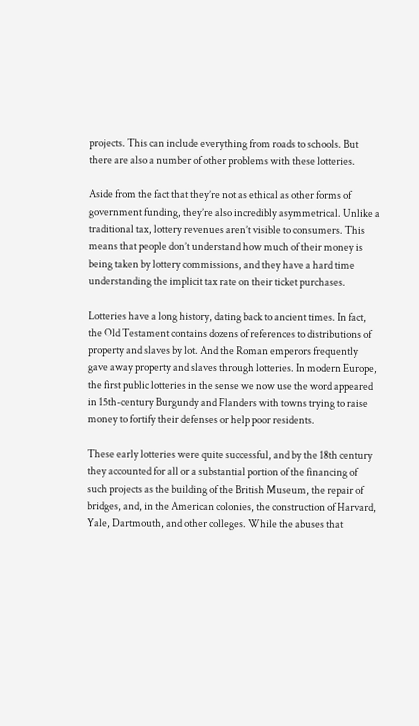projects. This can include everything from roads to schools. But there are also a number of other problems with these lotteries.

Aside from the fact that they’re not as ethical as other forms of government funding, they’re also incredibly asymmetrical. Unlike a traditional tax, lottery revenues aren’t visible to consumers. This means that people don’t understand how much of their money is being taken by lottery commissions, and they have a hard time understanding the implicit tax rate on their ticket purchases.

Lotteries have a long history, dating back to ancient times. In fact, the Old Testament contains dozens of references to distributions of property and slaves by lot. And the Roman emperors frequently gave away property and slaves through lotteries. In modern Europe, the first public lotteries in the sense we now use the word appeared in 15th-century Burgundy and Flanders with towns trying to raise money to fortify their defenses or help poor residents.

These early lotteries were quite successful, and by the 18th century they accounted for all or a substantial portion of the financing of such projects as the building of the British Museum, the repair of bridges, and, in the American colonies, the construction of Harvard, Yale, Dartmouth, and other colleges. While the abuses that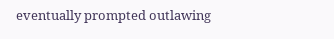eventually prompted outlawing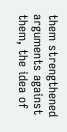them strengthened arguments against them, the idea of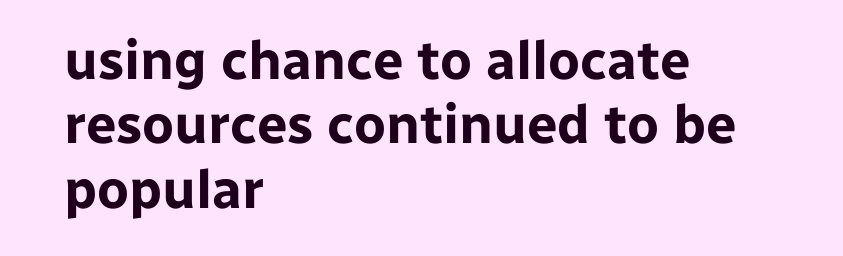using chance to allocate resources continued to be popular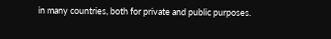in many countries, both for private and public purposes.